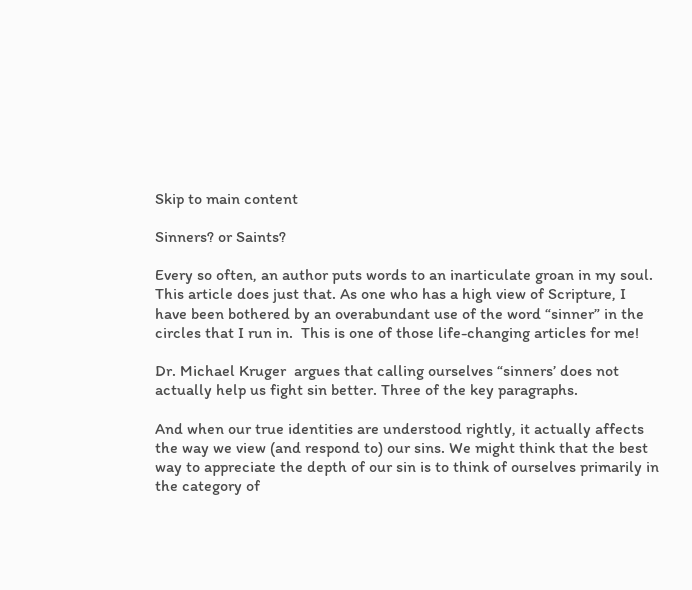Skip to main content

Sinners? or Saints?

Every so often, an author puts words to an inarticulate groan in my soul. This article does just that. As one who has a high view of Scripture, I have been bothered by an overabundant use of the word “sinner” in the circles that I run in.  This is one of those life-changing articles for me!

Dr. Michael Kruger  argues that calling ourselves “sinners’ does not actually help us fight sin better. Three of the key paragraphs.

And when our true identities are understood rightly, it actually affects the way we view (and respond to) our sins. We might think that the best way to appreciate the depth of our sin is to think of ourselves primarily in the category of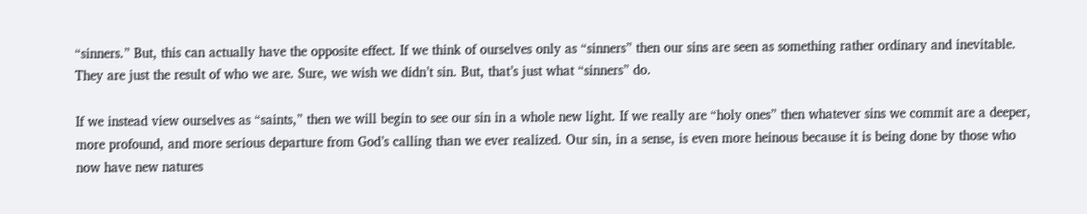“sinners.” But, this can actually have the opposite effect. If we think of ourselves only as “sinners” then our sins are seen as something rather ordinary and inevitable. They are just the result of who we are. Sure, we wish we didn’t sin. But, that’s just what “sinners” do.

If we instead view ourselves as “saints,” then we will begin to see our sin in a whole new light. If we really are “holy ones” then whatever sins we commit are a deeper, more profound, and more serious departure from God’s calling than we ever realized. Our sin, in a sense, is even more heinous because it is being done by those who now have new natures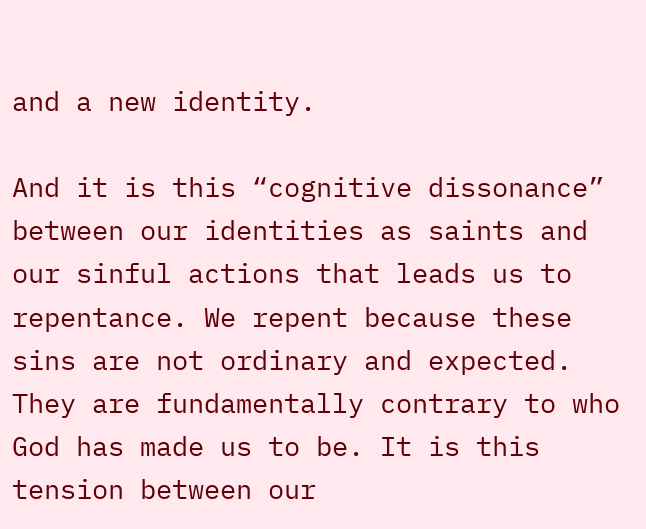and a new identity.

And it is this “cognitive dissonance” between our identities as saints and our sinful actions that leads us to repentance. We repent because these sins are not ordinary and expected. They are fundamentally contrary to who God has made us to be. It is this tension between our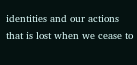identities and our actions that is lost when we cease to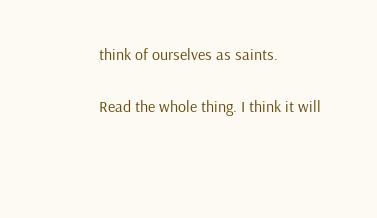think of ourselves as saints.

Read the whole thing. I think it will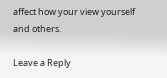affect how your view yourself and others.

Leave a Reply